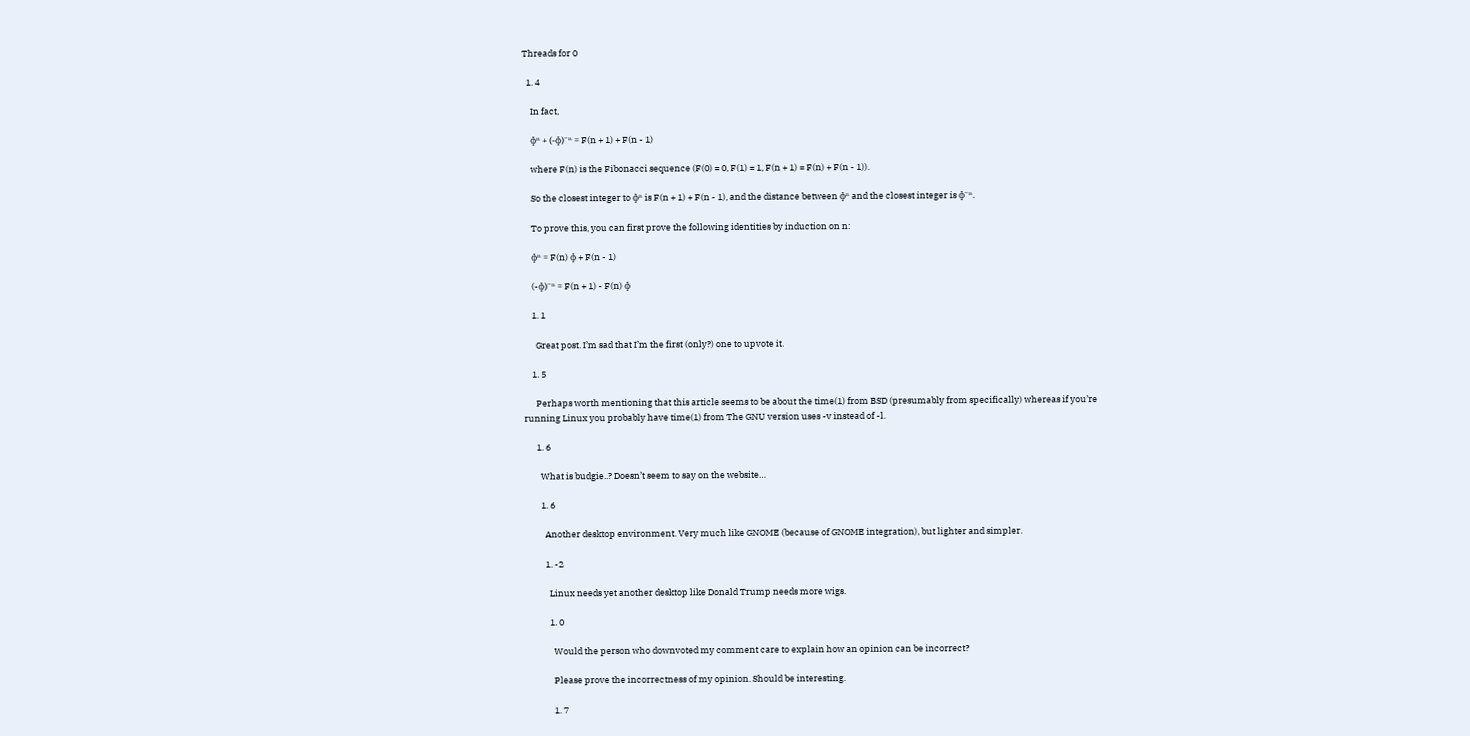Threads for 0

  1. 4

    In fact,

    ɸⁿ + (-ɸ)⁻ⁿ = F(n + 1) + F(n - 1)

    where F(n) is the Fibonacci sequence (F(0) = 0, F(1) = 1, F(n + 1) = F(n) + F(n - 1)).

    So the closest integer to ɸⁿ is F(n + 1) + F(n - 1), and the distance between ɸⁿ and the closest integer is ɸ⁻ⁿ.

    To prove this, you can first prove the following identities by induction on n:

    ɸⁿ = F(n) ɸ + F(n - 1)

    (-ɸ)⁻ⁿ = F(n + 1) - F(n) ɸ

    1. 1

      Great post. I’m sad that I’m the first (only?) one to upvote it.

    1. 5

      Perhaps worth mentioning that this article seems to be about the time(1) from BSD (presumably from specifically) whereas if you’re running Linux you probably have time(1) from The GNU version uses -v instead of -l.

      1. 6

        What is budgie..? Doesn’t seem to say on the website…

        1. 6

          Another desktop environment. Very much like GNOME (because of GNOME integration), but lighter and simpler.

          1. -2

            Linux needs yet another desktop like Donald Trump needs more wigs.

            1. 0

              Would the person who downvoted my comment care to explain how an opinion can be incorrect?

              Please prove the incorrectness of my opinion. Should be interesting.

              1. 7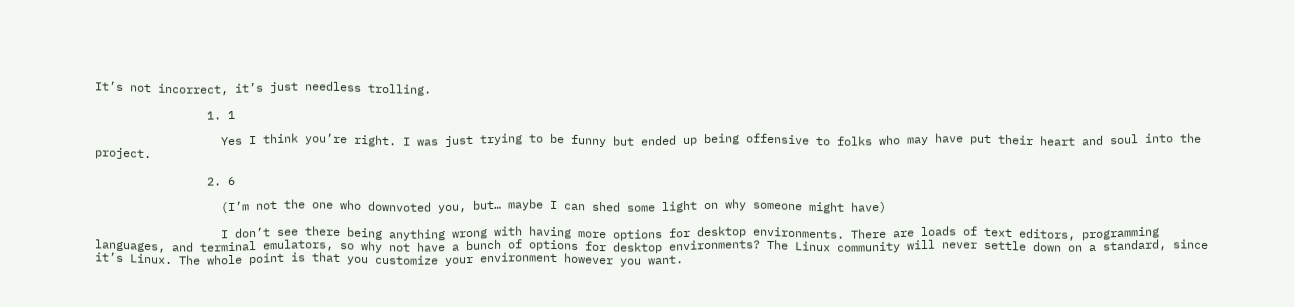It’s not incorrect, it’s just needless trolling.

                1. 1

                  Yes I think you’re right. I was just trying to be funny but ended up being offensive to folks who may have put their heart and soul into the project.

                2. 6

                  (I’m not the one who downvoted you, but… maybe I can shed some light on why someone might have)

                  I don’t see there being anything wrong with having more options for desktop environments. There are loads of text editors, programming languages, and terminal emulators, so why not have a bunch of options for desktop environments? The Linux community will never settle down on a standard, since it’s Linux. The whole point is that you customize your environment however you want.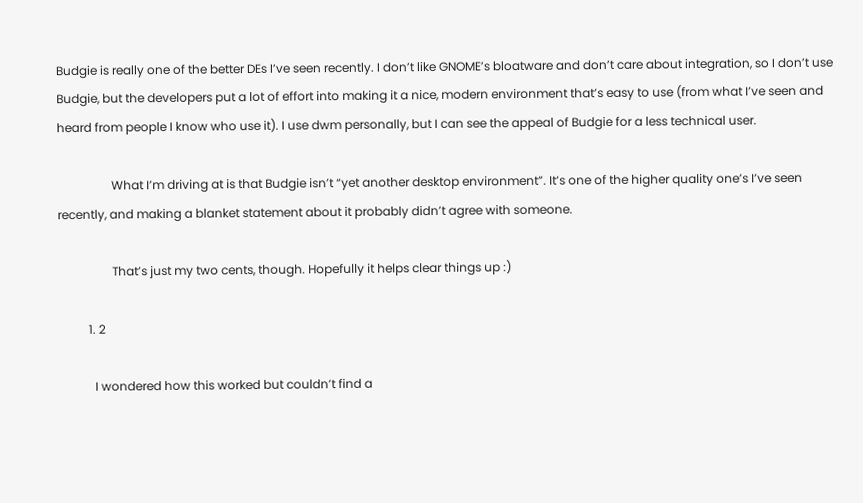Budgie is really one of the better DEs I’ve seen recently. I don’t like GNOME’s bloatware and don’t care about integration, so I don’t use Budgie, but the developers put a lot of effort into making it a nice, modern environment that’s easy to use (from what I’ve seen and heard from people I know who use it). I use dwm personally, but I can see the appeal of Budgie for a less technical user.

                  What I’m driving at is that Budgie isn’t “yet another desktop environment”. It’s one of the higher quality one’s I’ve seen recently, and making a blanket statement about it probably didn’t agree with someone.

                  That’s just my two cents, though. Hopefully it helps clear things up :)

          1. 2

            I wondered how this worked but couldn’t find a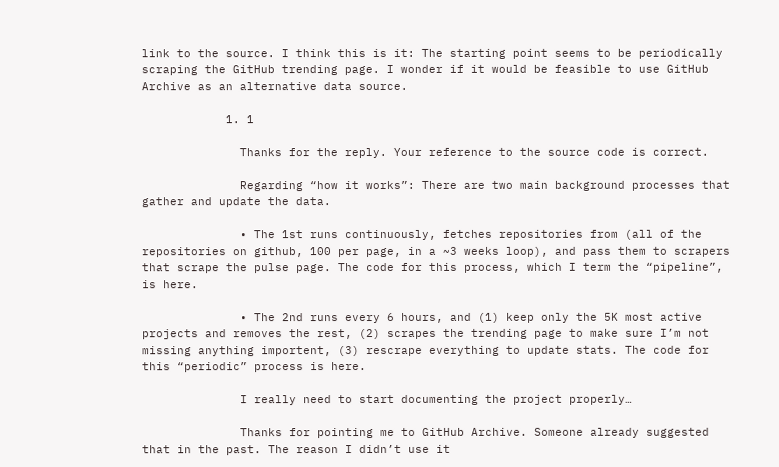link to the source. I think this is it: The starting point seems to be periodically scraping the GitHub trending page. I wonder if it would be feasible to use GitHub Archive as an alternative data source.

            1. 1

              Thanks for the reply. Your reference to the source code is correct.

              Regarding “how it works”: There are two main background processes that gather and update the data.

              • The 1st runs continuously, fetches repositories from (all of the repositories on github, 100 per page, in a ~3 weeks loop), and pass them to scrapers that scrape the pulse page. The code for this process, which I term the “pipeline”, is here.

              • The 2nd runs every 6 hours, and (1) keep only the 5K most active projects and removes the rest, (2) scrapes the trending page to make sure I’m not missing anything importent, (3) rescrape everything to update stats. The code for this “periodic” process is here.

              I really need to start documenting the project properly…

              Thanks for pointing me to GitHub Archive. Someone already suggested that in the past. The reason I didn’t use it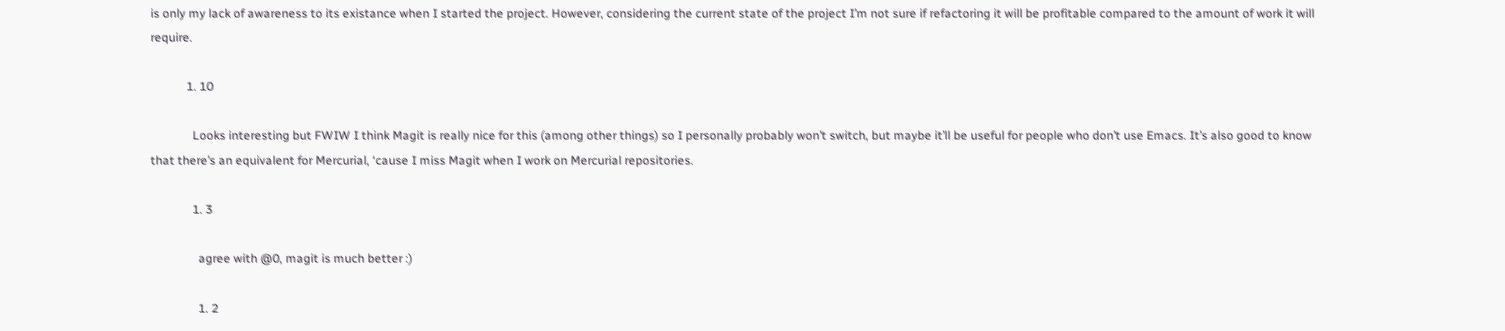is only my lack of awareness to its existance when I started the project. However, considering the current state of the project I’m not sure if refactoring it will be profitable compared to the amount of work it will require.

            1. 10

              Looks interesting but FWIW I think Magit is really nice for this (among other things) so I personally probably won’t switch, but maybe it’ll be useful for people who don’t use Emacs. It’s also good to know that there’s an equivalent for Mercurial, ‘cause I miss Magit when I work on Mercurial repositories.

              1. 3

                agree with @0, magit is much better :)

                1. 2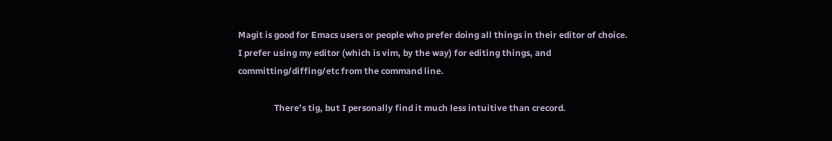Magit is good for Emacs users or people who prefer doing all things in their editor of choice. I prefer using my editor (which is vim, by the way) for editing things, and committing/diffing/etc from the command line.

                  There’s tig, but I personally find it much less intuitive than crecord.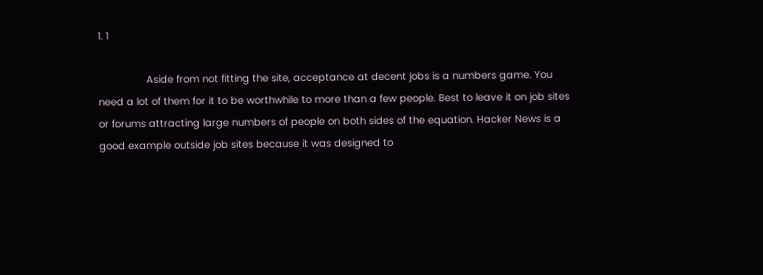1. 1

                Aside from not fitting the site, acceptance at decent jobs is a numbers game. You need a lot of them for it to be worthwhile to more than a few people. Best to leave it on job sites or forums attracting large numbers of people on both sides of the equation. Hacker News is a good example outside job sites because it was designed to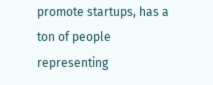promote startups, has a ton of people representing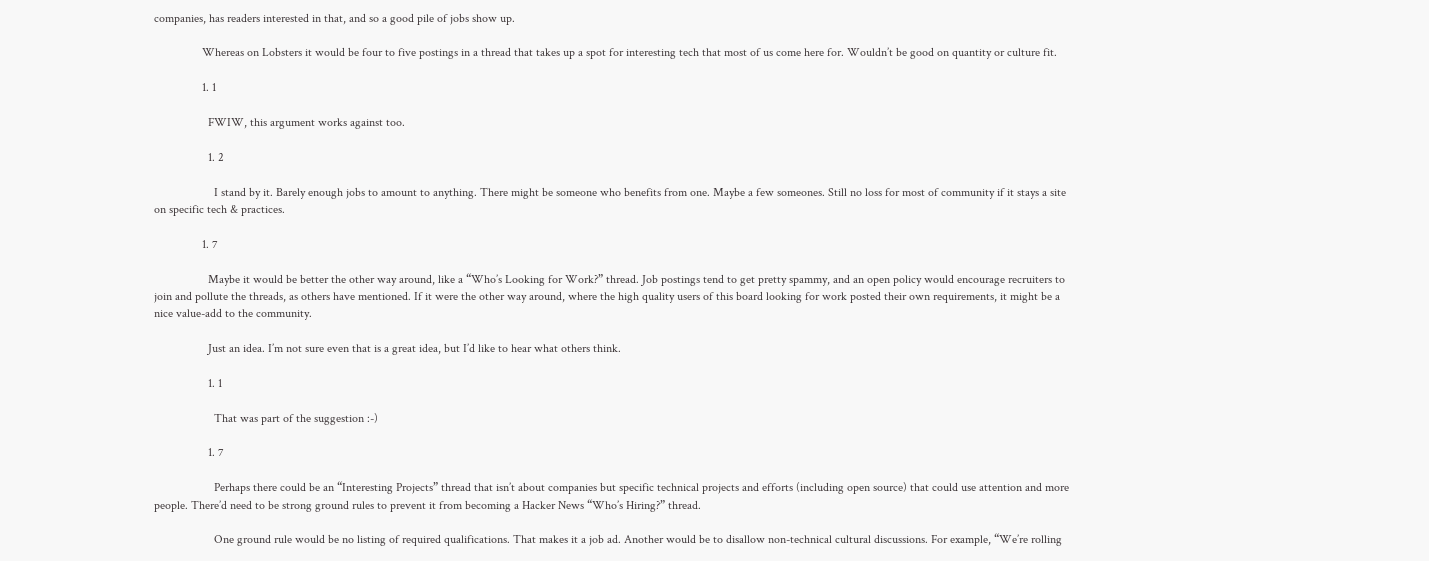companies, has readers interested in that, and so a good pile of jobs show up.

                Whereas on Lobsters it would be four to five postings in a thread that takes up a spot for interesting tech that most of us come here for. Wouldn’t be good on quantity or culture fit.

                1. 1

                  FWIW, this argument works against too.

                  1. 2

                    I stand by it. Barely enough jobs to amount to anything. There might be someone who benefits from one. Maybe a few someones. Still no loss for most of community if it stays a site on specific tech & practices.

                1. 7

                  Maybe it would be better the other way around, like a “Who’s Looking for Work?” thread. Job postings tend to get pretty spammy, and an open policy would encourage recruiters to join and pollute the threads, as others have mentioned. If it were the other way around, where the high quality users of this board looking for work posted their own requirements, it might be a nice value-add to the community.

                  Just an idea. I’m not sure even that is a great idea, but I’d like to hear what others think.

                  1. 1

                    That was part of the suggestion :-)

                  1. 7

                    Perhaps there could be an “Interesting Projects” thread that isn’t about companies but specific technical projects and efforts (including open source) that could use attention and more people. There’d need to be strong ground rules to prevent it from becoming a Hacker News “Who’s Hiring?” thread.

                    One ground rule would be no listing of required qualifications. That makes it a job ad. Another would be to disallow non-technical cultural discussions. For example, “We’re rolling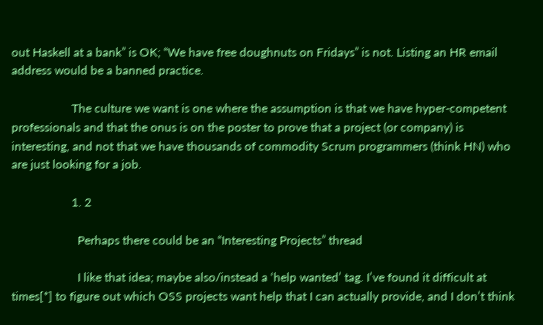out Haskell at a bank” is OK; “We have free doughnuts on Fridays” is not. Listing an HR email address would be a banned practice.

                    The culture we want is one where the assumption is that we have hyper-competent professionals and that the onus is on the poster to prove that a project (or company) is interesting, and not that we have thousands of commodity Scrum programmers (think HN) who are just looking for a job.

                    1. 2

                      Perhaps there could be an “Interesting Projects” thread

                      I like that idea; maybe also/instead a ‘help wanted’ tag. I’ve found it difficult at times[*] to figure out which OSS projects want help that I can actually provide, and I don’t think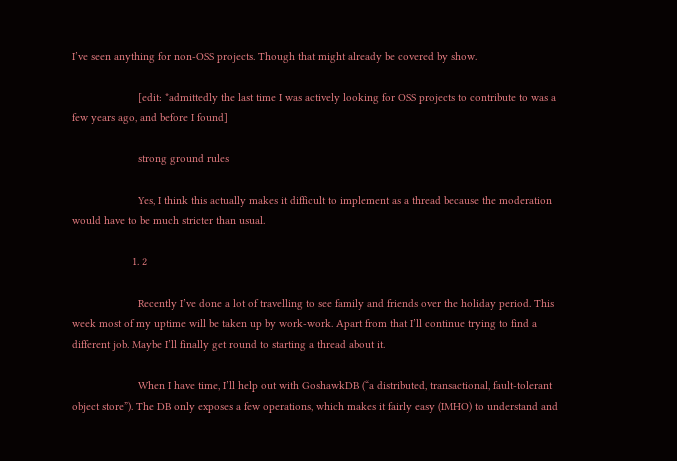I’ve seen anything for non-OSS projects. Though that might already be covered by show.

                      [edit: *admittedly the last time I was actively looking for OSS projects to contribute to was a few years ago, and before I found]

                      strong ground rules

                      Yes, I think this actually makes it difficult to implement as a thread because the moderation would have to be much stricter than usual.

                    1. 2

                      Recently I’ve done a lot of travelling to see family and friends over the holiday period. This week most of my uptime will be taken up by work-work. Apart from that I’ll continue trying to find a different job. Maybe I’ll finally get round to starting a thread about it.

                      When I have time, I’ll help out with GoshawkDB (“a distributed, transactional, fault-tolerant object store”). The DB only exposes a few operations, which makes it fairly easy (IMHO) to understand and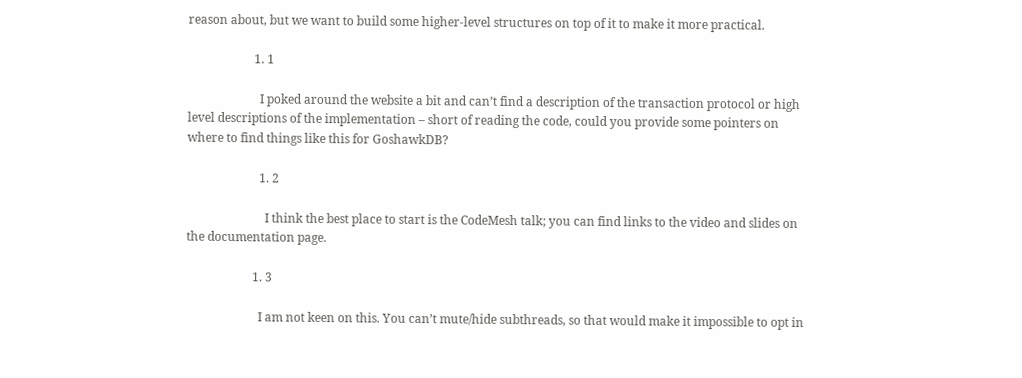reason about, but we want to build some higher-level structures on top of it to make it more practical.

                      1. 1

                        I poked around the website a bit and can’t find a description of the transaction protocol or high level descriptions of the implementation – short of reading the code, could you provide some pointers on where to find things like this for GoshawkDB?

                        1. 2

                          I think the best place to start is the CodeMesh talk; you can find links to the video and slides on the documentation page.

                      1. 3

                        I am not keen on this. You can’t mute/hide subthreads, so that would make it impossible to opt in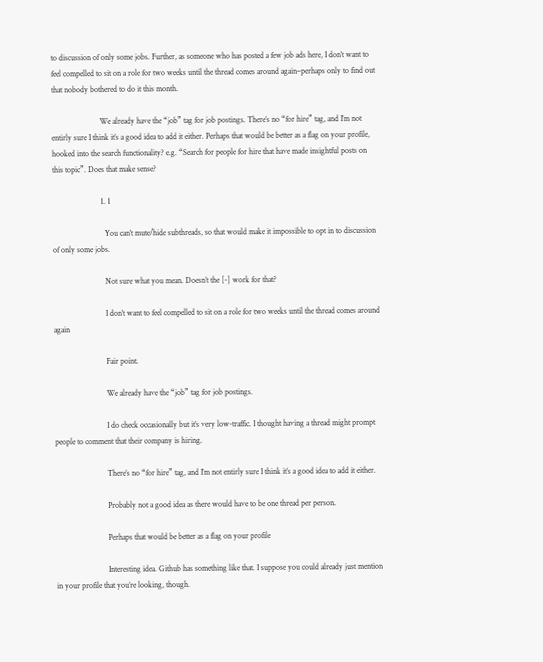to discussion of only some jobs. Further, as someone who has posted a few job ads here, I don’t want to feel compelled to sit on a role for two weeks until the thread comes around again–perhaps only to find out that nobody bothered to do it this month.

                        We already have the “job” tag for job postings. There’s no “for hire” tag, and I’m not entirly sure I think it’s a good idea to add it either. Perhaps that would be better as a flag on your profile, hooked into the search functionality? e.g. “Search for people for hire that have made insightful posts on this topic”. Does that make sense?

                        1. 1

                          You can’t mute/hide subthreads, so that would make it impossible to opt in to discussion of only some jobs.

                          Not sure what you mean. Doesn’t the [-] work for that?

                          I don’t want to feel compelled to sit on a role for two weeks until the thread comes around again

                          Fair point.

                          We already have the “job” tag for job postings.

                          I do check occasionally but it’s very low-traffic. I thought having a thread might prompt people to comment that their company is hiring.

                          There’s no “for hire” tag, and I’m not entirly sure I think it’s a good idea to add it either.

                          Probably not a good idea as there would have to be one thread per person.

                          Perhaps that would be better as a flag on your profile

                          Interesting idea. Github has something like that. I suppose you could already just mention in your profile that you’re looking, though.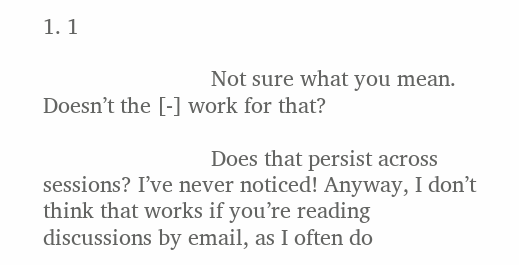1. 1

                            Not sure what you mean. Doesn’t the [-] work for that?

                            Does that persist across sessions? I’ve never noticed! Anyway, I don’t think that works if you’re reading discussions by email, as I often do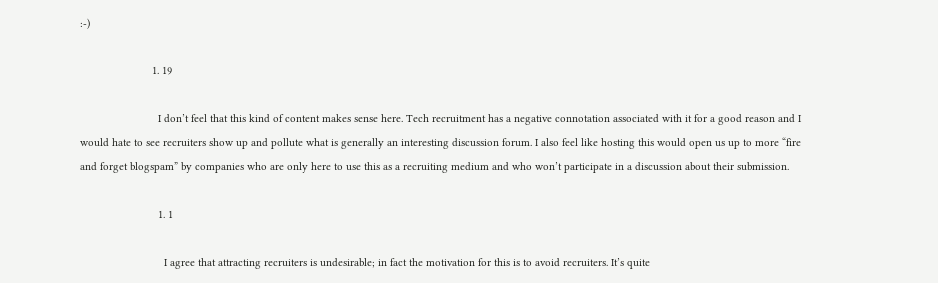:-)

                        1. 19

                          I don’t feel that this kind of content makes sense here. Tech recruitment has a negative connotation associated with it for a good reason and I would hate to see recruiters show up and pollute what is generally an interesting discussion forum. I also feel like hosting this would open us up to more “fire and forget blogspam” by companies who are only here to use this as a recruiting medium and who won’t participate in a discussion about their submission.

                          1. 1

                            I agree that attracting recruiters is undesirable; in fact the motivation for this is to avoid recruiters. It’s quite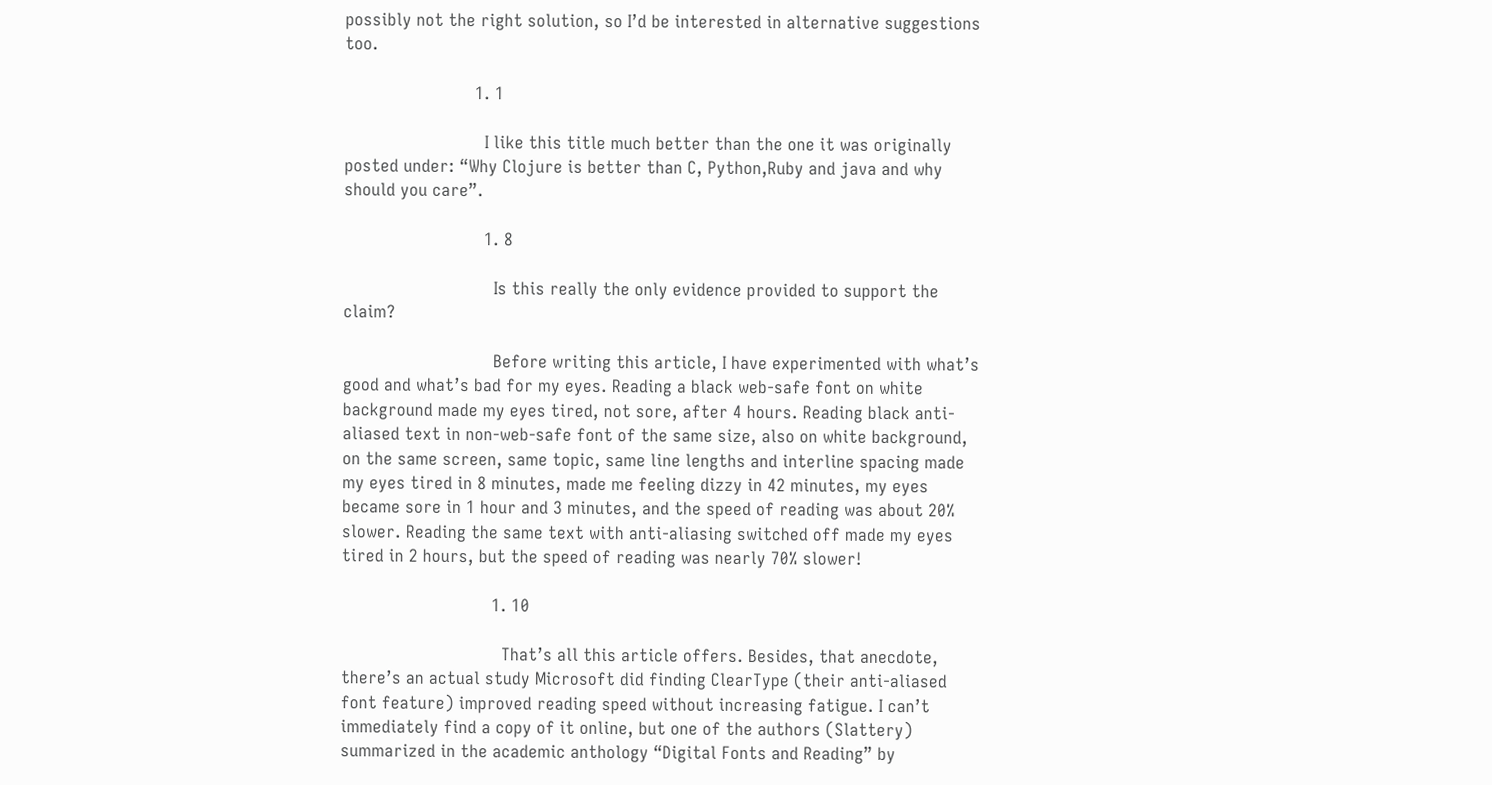possibly not the right solution, so I’d be interested in alternative suggestions too.

                          1. 1

                            I like this title much better than the one it was originally posted under: “Why Clojure is better than C, Python,Ruby and java and why should you care”.

                            1. 8

                              Is this really the only evidence provided to support the claim?

                              Before writing this article, I have experimented with what’s good and what’s bad for my eyes. Reading a black web-safe font on white background made my eyes tired, not sore, after 4 hours. Reading black anti-aliased text in non-web-safe font of the same size, also on white background, on the same screen, same topic, same line lengths and interline spacing made my eyes tired in 8 minutes, made me feeling dizzy in 42 minutes, my eyes became sore in 1 hour and 3 minutes, and the speed of reading was about 20% slower. Reading the same text with anti-aliasing switched off made my eyes tired in 2 hours, but the speed of reading was nearly 70% slower!

                              1. 10

                                That’s all this article offers. Besides, that anecdote, there’s an actual study Microsoft did finding ClearType (their anti-aliased font feature) improved reading speed without increasing fatigue. I can’t immediately find a copy of it online, but one of the authors (Slattery) summarized in the academic anthology “Digital Fonts and Reading” by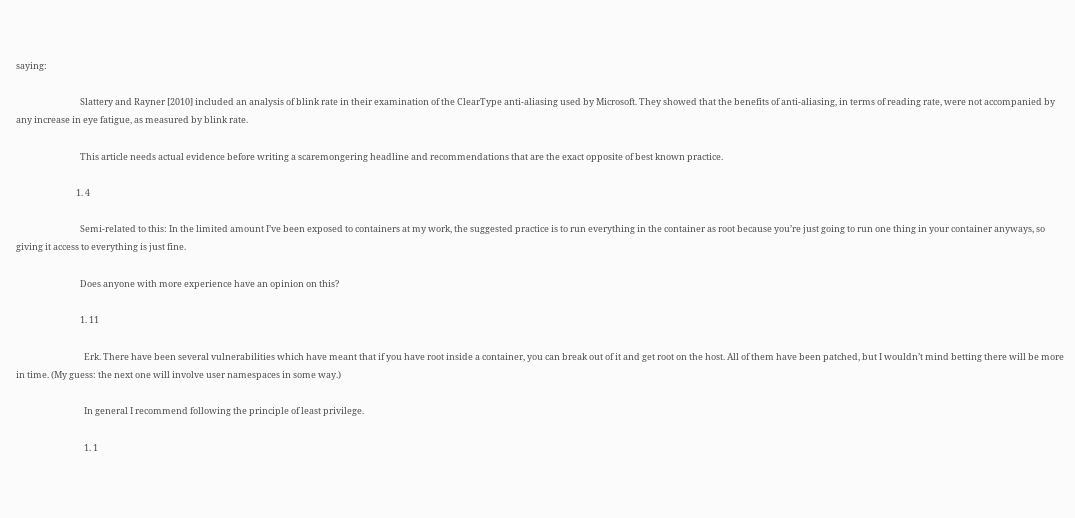saying:

                                Slattery and Rayner [2010] included an analysis of blink rate in their examination of the ClearType anti-aliasing used by Microsoft. They showed that the benefits of anti-aliasing, in terms of reading rate, were not accompanied by any increase in eye fatigue, as measured by blink rate.

                                This article needs actual evidence before writing a scaremongering headline and recommendations that are the exact opposite of best known practice.

                              1. 4

                                Semi-related to this: In the limited amount I’ve been exposed to containers at my work, the suggested practice is to run everything in the container as root because you’re just going to run one thing in your container anyways, so giving it access to everything is just fine.

                                Does anyone with more experience have an opinion on this?

                                1. 11

                                  Erk. There have been several vulnerabilities which have meant that if you have root inside a container, you can break out of it and get root on the host. All of them have been patched, but I wouldn’t mind betting there will be more in time. (My guess: the next one will involve user namespaces in some way.)

                                  In general I recommend following the principle of least privilege.

                                  1. 1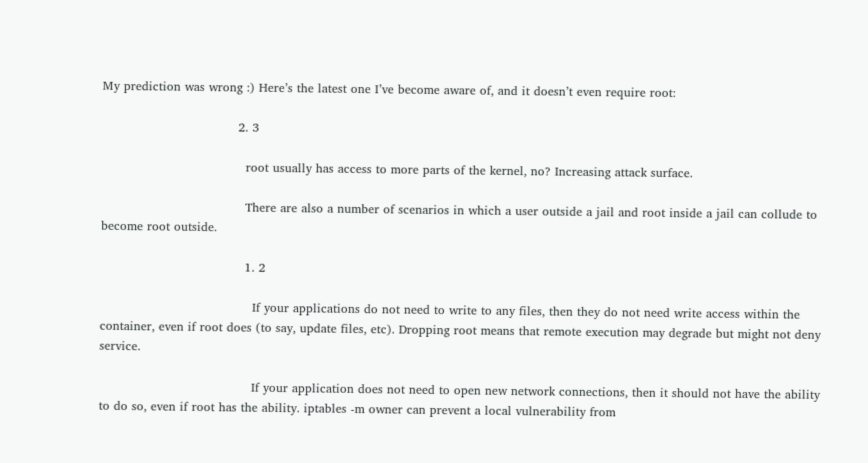My prediction was wrong :) Here’s the latest one I’ve become aware of, and it doesn’t even require root:

                                  2. 3

                                    root usually has access to more parts of the kernel, no? Increasing attack surface.

                                    There are also a number of scenarios in which a user outside a jail and root inside a jail can collude to become root outside.

                                    1. 2

                                      If your applications do not need to write to any files, then they do not need write access within the container, even if root does (to say, update files, etc). Dropping root means that remote execution may degrade but might not deny service.

                                      If your application does not need to open new network connections, then it should not have the ability to do so, even if root has the ability. iptables -m owner can prevent a local vulnerability from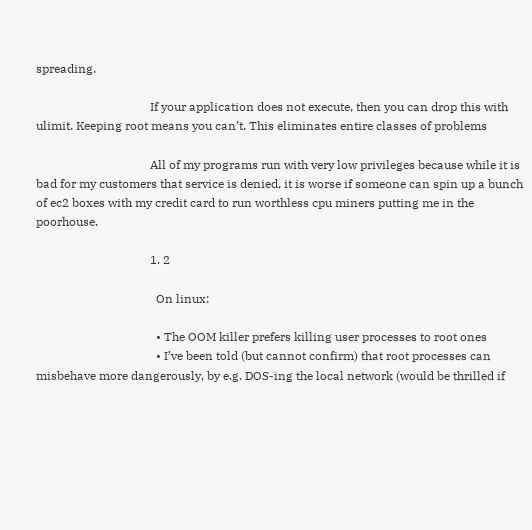spreading.

                                      If your application does not execute, then you can drop this with ulimit. Keeping root means you can’t. This eliminates entire classes of problems

                                      All of my programs run with very low privileges because while it is bad for my customers that service is denied, it is worse if someone can spin up a bunch of ec2 boxes with my credit card to run worthless cpu miners putting me in the poorhouse.

                                      1. 2

                                        On linux:

                                        • The OOM killer prefers killing user processes to root ones
                                        • I’ve been told (but cannot confirm) that root processes can misbehave more dangerously, by e.g. DOS-ing the local network (would be thrilled if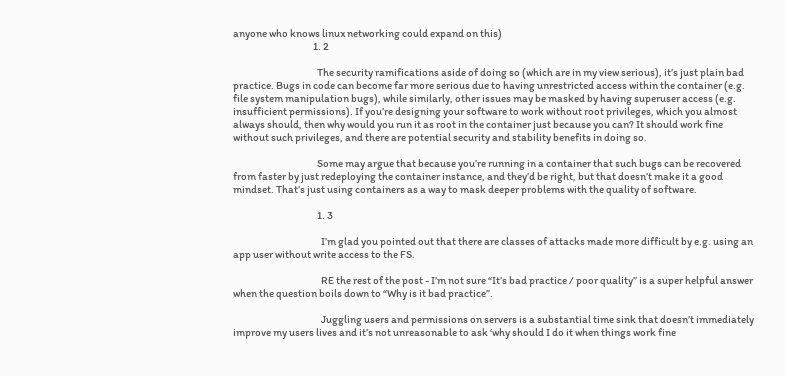anyone who knows linux networking could expand on this)
                                        1. 2

                                          The security ramifications aside of doing so (which are in my view serious), it’s just plain bad practice. Bugs in code can become far more serious due to having unrestricted access within the container (e.g. file system manipulation bugs), while similarly, other issues may be masked by having superuser access (e.g. insufficient permissions). If you’re designing your software to work without root privileges, which you almost always should, then why would you run it as root in the container just because you can? It should work fine without such privileges, and there are potential security and stability benefits in doing so.

                                          Some may argue that because you’re running in a container that such bugs can be recovered from faster by just redeploying the container instance, and they’d be right, but that doesn’t make it a good mindset. That’s just using containers as a way to mask deeper problems with the quality of software.

                                          1. 3

                                            I’m glad you pointed out that there are classes of attacks made more difficult by e.g. using an app user without write access to the FS.

                                            RE the rest of the post - I’m not sure “It’s bad practice / poor quality” is a super helpful answer when the question boils down to “Why is it bad practice”.

                                            Juggling users and permissions on servers is a substantial time sink that doesn’t immediately improve my users lives and it’s not unreasonable to ask ‘why should I do it when things work fine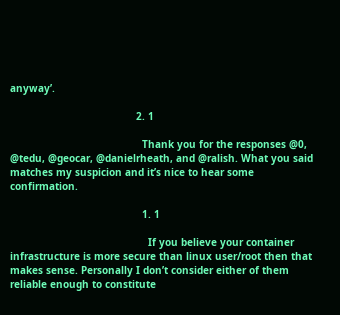anyway’.

                                          2. 1

                                            Thank you for the responses @0, @tedu, @geocar, @danielrheath, and @ralish. What you said matches my suspicion and it’s nice to hear some confirmation.

                                            1. 1

                                              If you believe your container infrastructure is more secure than linux user/root then that makes sense. Personally I don’t consider either of them reliable enough to constitute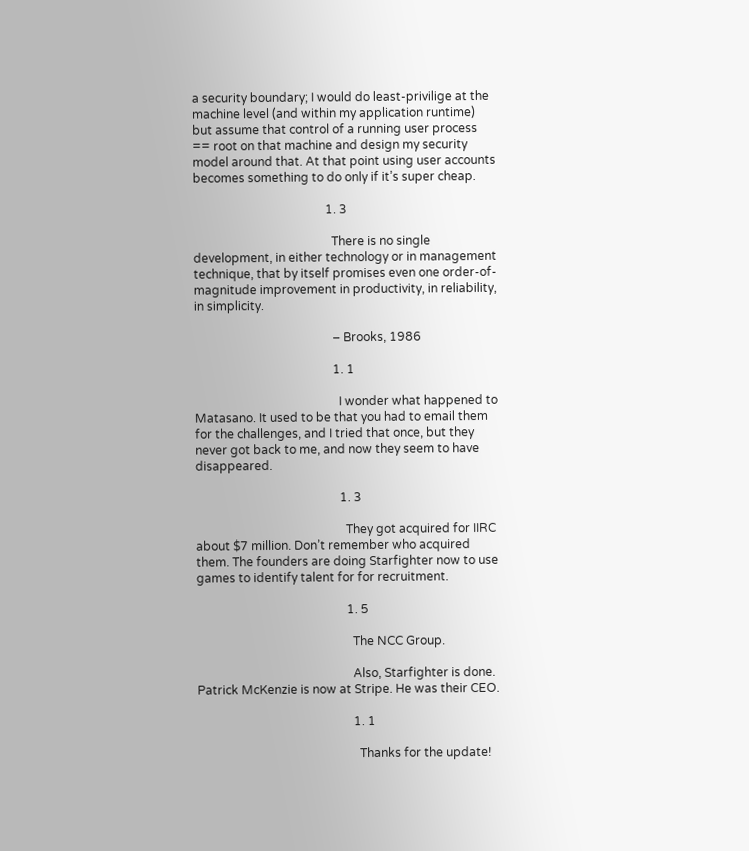a security boundary; I would do least-privilige at the machine level (and within my application runtime) but assume that control of a running user process == root on that machine and design my security model around that. At that point using user accounts becomes something to do only if it’s super cheap.

                                            1. 3

                                              There is no single development, in either technology or in management technique, that by itself promises even one order-of-magnitude improvement in productivity, in reliability, in simplicity.

                                              – Brooks, 1986

                                              1. 1

                                                I wonder what happened to Matasano. It used to be that you had to email them for the challenges, and I tried that once, but they never got back to me, and now they seem to have disappeared.

                                                1. 3

                                                  They got acquired for IIRC about $7 million. Don’t remember who acquired them. The founders are doing Starfighter now to use games to identify talent for for recruitment.

                                                  1. 5

                                                    The NCC Group.

                                                    Also, Starfighter is done. Patrick McKenzie is now at Stripe. He was their CEO.

                                                    1. 1

                                                      Thanks for the update!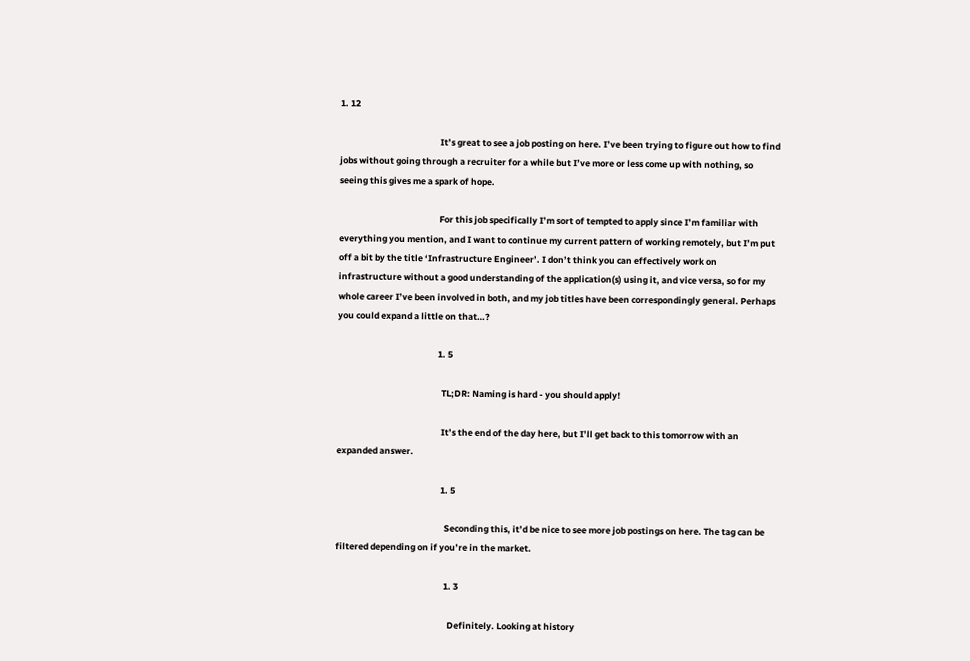1. 12

                                                  It’s great to see a job posting on here. I’ve been trying to figure out how to find jobs without going through a recruiter for a while but I’ve more or less come up with nothing, so seeing this gives me a spark of hope.

                                                  For this job specifically I’m sort of tempted to apply since I’m familiar with everything you mention, and I want to continue my current pattern of working remotely, but I’m put off a bit by the title ‘Infrastructure Engineer’. I don’t think you can effectively work on infrastructure without a good understanding of the application(s) using it, and vice versa, so for my whole career I’ve been involved in both, and my job titles have been correspondingly general. Perhaps you could expand a little on that…?

                                                  1. 5

                                                    TL;DR: Naming is hard - you should apply!

                                                    It’s the end of the day here, but I’ll get back to this tomorrow with an expanded answer.

                                                    1. 5

                                                      Seconding this, it’d be nice to see more job postings on here. The tag can be filtered depending on if you’re in the market.

                                                      1. 3

                                                        Definitely. Looking at history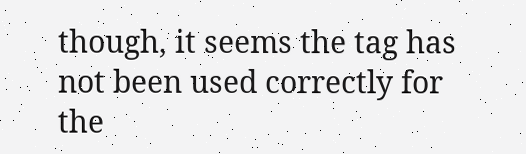though, it seems the tag has not been used correctly for the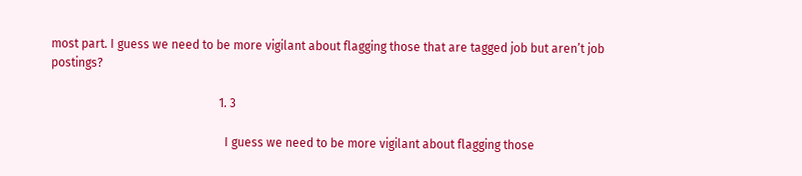most part. I guess we need to be more vigilant about flagging those that are tagged job but aren’t job postings?

                                                        1. 3

                                                          I guess we need to be more vigilant about flagging those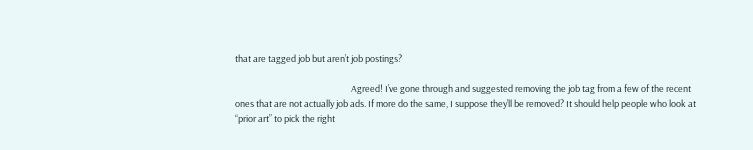that are tagged job but aren’t job postings?

                                                          Agreed! I’ve gone through and suggested removing the job tag from a few of the recent ones that are not actually job ads. If more do the same, I suppose they’ll be removed? It should help people who look at “prior art” to pick the right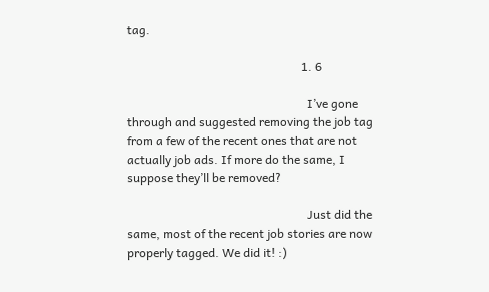tag.

                                                          1. 6

                                                            I’ve gone through and suggested removing the job tag from a few of the recent ones that are not actually job ads. If more do the same, I suppose they’ll be removed?

                                                            Just did the same, most of the recent job stories are now properly tagged. We did it! :)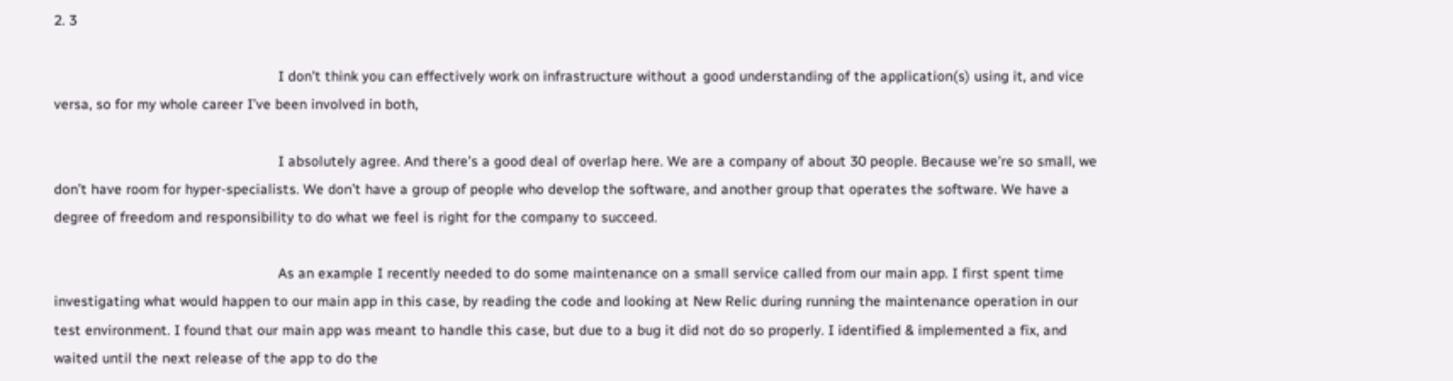2. 3

                                                        I don’t think you can effectively work on infrastructure without a good understanding of the application(s) using it, and vice versa, so for my whole career I’ve been involved in both,

                                                        I absolutely agree. And there’s a good deal of overlap here. We are a company of about 30 people. Because we’re so small, we don’t have room for hyper-specialists. We don’t have a group of people who develop the software, and another group that operates the software. We have a degree of freedom and responsibility to do what we feel is right for the company to succeed.

                                                        As an example I recently needed to do some maintenance on a small service called from our main app. I first spent time investigating what would happen to our main app in this case, by reading the code and looking at New Relic during running the maintenance operation in our test environment. I found that our main app was meant to handle this case, but due to a bug it did not do so properly. I identified & implemented a fix, and waited until the next release of the app to do the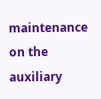maintenance on the auxiliary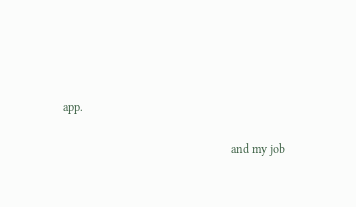app.

                                                        and my job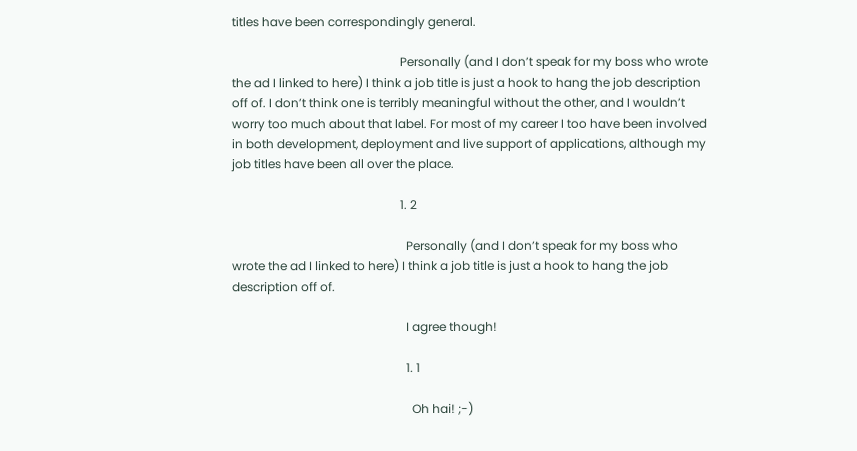titles have been correspondingly general.

                                                        Personally (and I don’t speak for my boss who wrote the ad I linked to here) I think a job title is just a hook to hang the job description off of. I don’t think one is terribly meaningful without the other, and I wouldn’t worry too much about that label. For most of my career I too have been involved in both development, deployment and live support of applications, although my job titles have been all over the place.

                                                        1. 2

                                                          Personally (and I don’t speak for my boss who wrote the ad I linked to here) I think a job title is just a hook to hang the job description off of.

                                                          I agree though!

                                                          1. 1

                                                            Oh hai! ;-)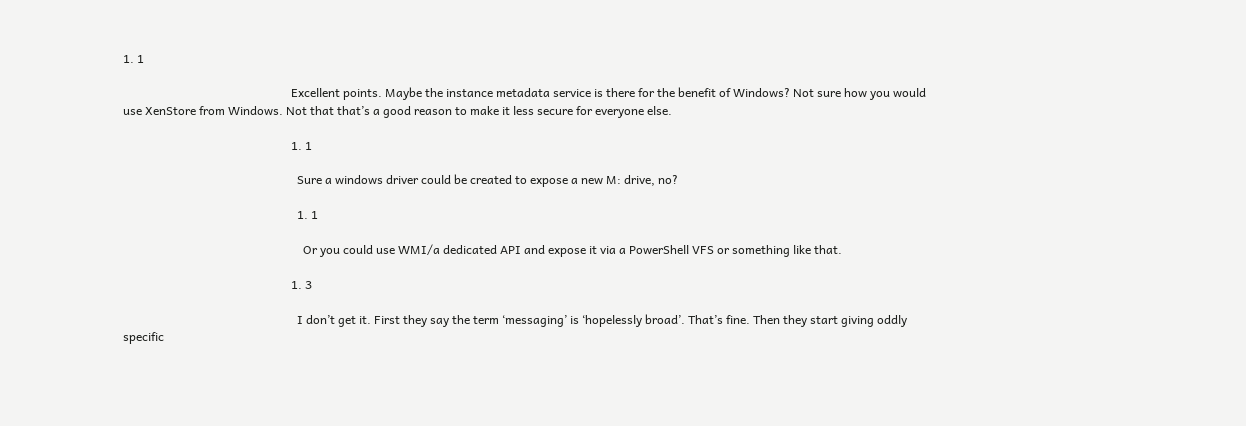1. 1

                                                        Excellent points. Maybe the instance metadata service is there for the benefit of Windows? Not sure how you would use XenStore from Windows. Not that that’s a good reason to make it less secure for everyone else.

                                                        1. 1

                                                          Sure a windows driver could be created to expose a new M: drive, no?

                                                          1. 1

                                                            Or you could use WMI/a dedicated API and expose it via a PowerShell VFS or something like that.

                                                        1. 3

                                                          I don’t get it. First they say the term ‘messaging’ is ‘hopelessly broad’. That’s fine. Then they start giving oddly specific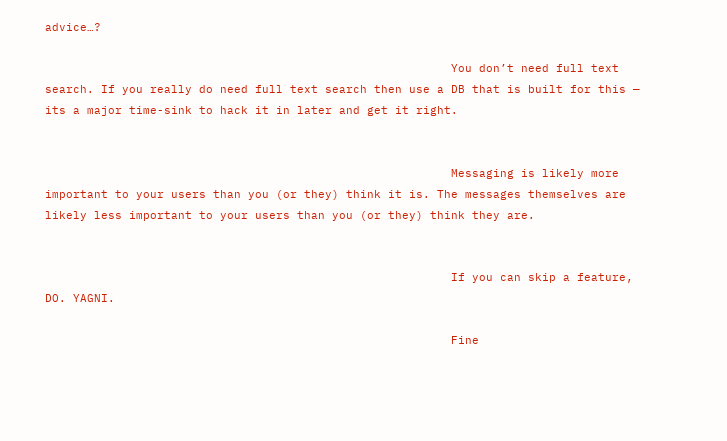advice…?

                                                          You don’t need full text search. If you really do need full text search then use a DB that is built for this — its a major time-sink to hack it in later and get it right.


                                                          Messaging is likely more important to your users than you (or they) think it is. The messages themselves are likely less important to your users than you (or they) think they are.


                                                          If you can skip a feature, DO. YAGNI.

                                                          Fine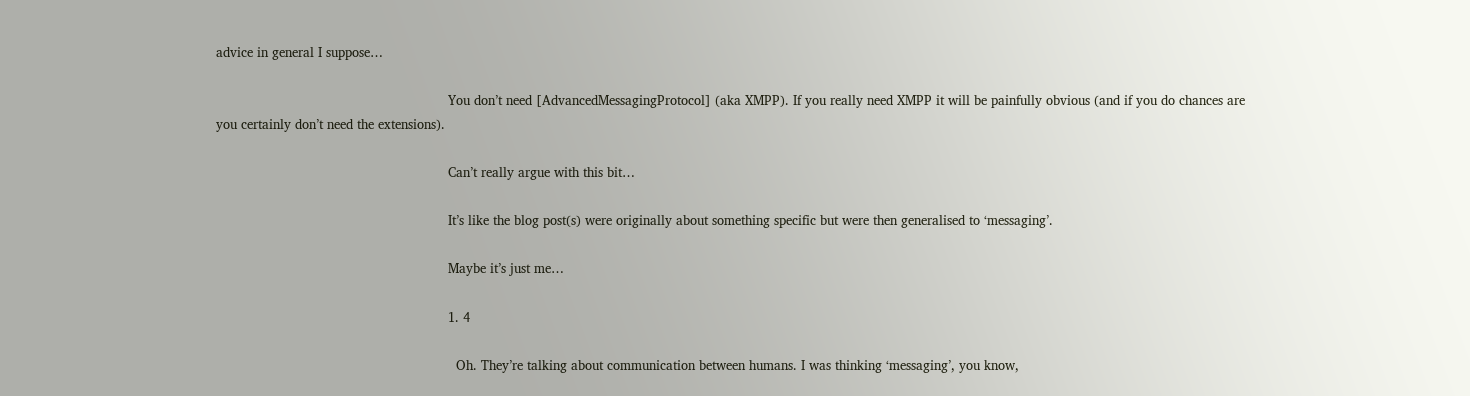advice in general I suppose…

                                                          You don’t need [AdvancedMessagingProtocol] (aka XMPP). If you really need XMPP it will be painfully obvious (and if you do chances are you certainly don’t need the extensions).

                                                          Can’t really argue with this bit…

                                                          It’s like the blog post(s) were originally about something specific but were then generalised to ‘messaging’.

                                                          Maybe it’s just me…

                                                          1. 4

                                                            Oh. They’re talking about communication between humans. I was thinking ‘messaging’, you know,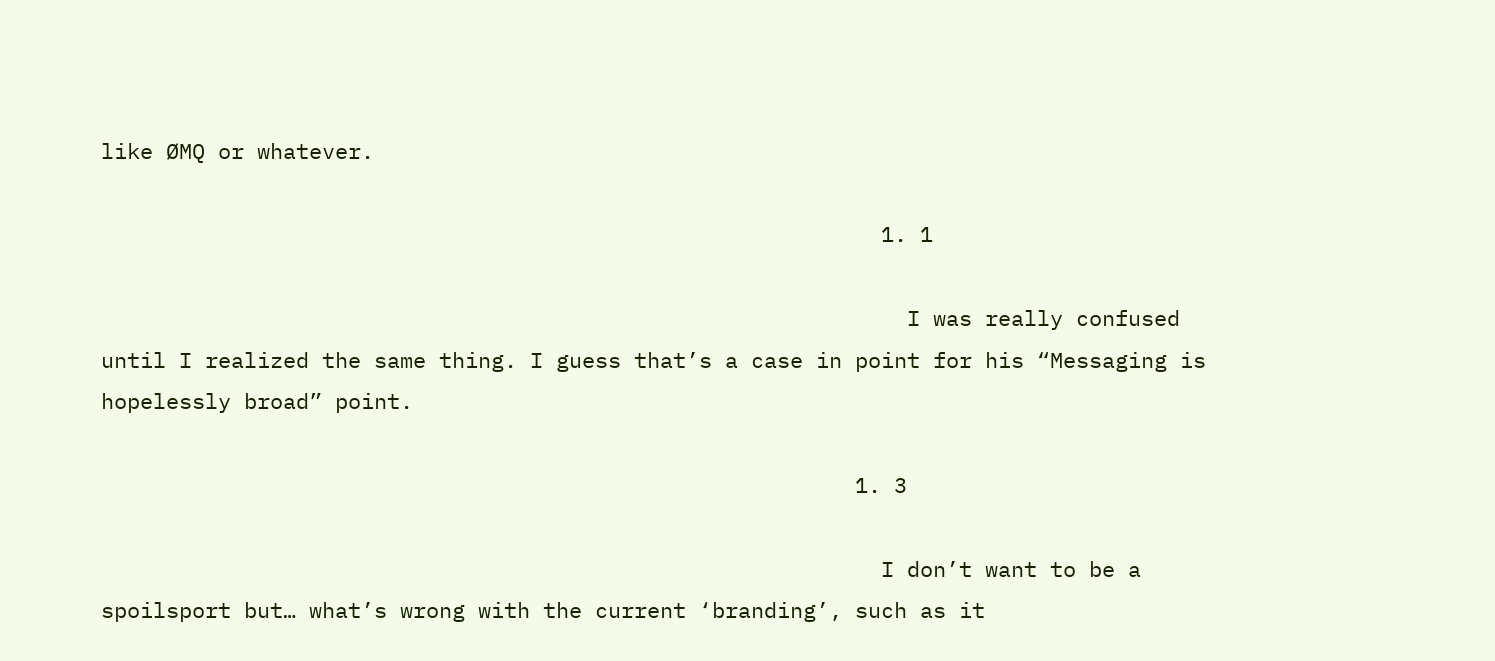like ØMQ or whatever.

                                                            1. 1

                                                              I was really confused until I realized the same thing. I guess that’s a case in point for his “Messaging is hopelessly broad” point.

                                                          1. 3

                                                            I don’t want to be a spoilsport but… what’s wrong with the current ‘branding’, such as it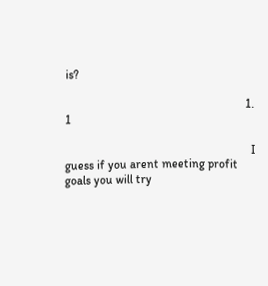is?

                                                            1. 1

                                                              I guess if you arent meeting profit goals you will try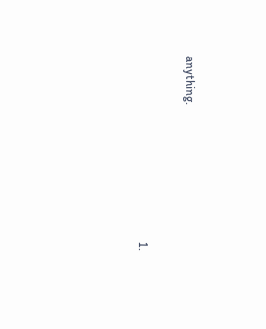anything.

                                                              1.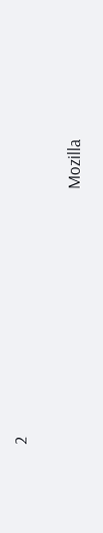2

                                                                Mozilla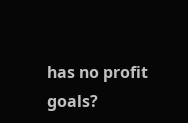has no profit goals?